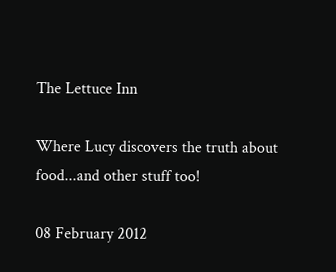The Lettuce Inn

Where Lucy discovers the truth about food...and other stuff too!

08 February 2012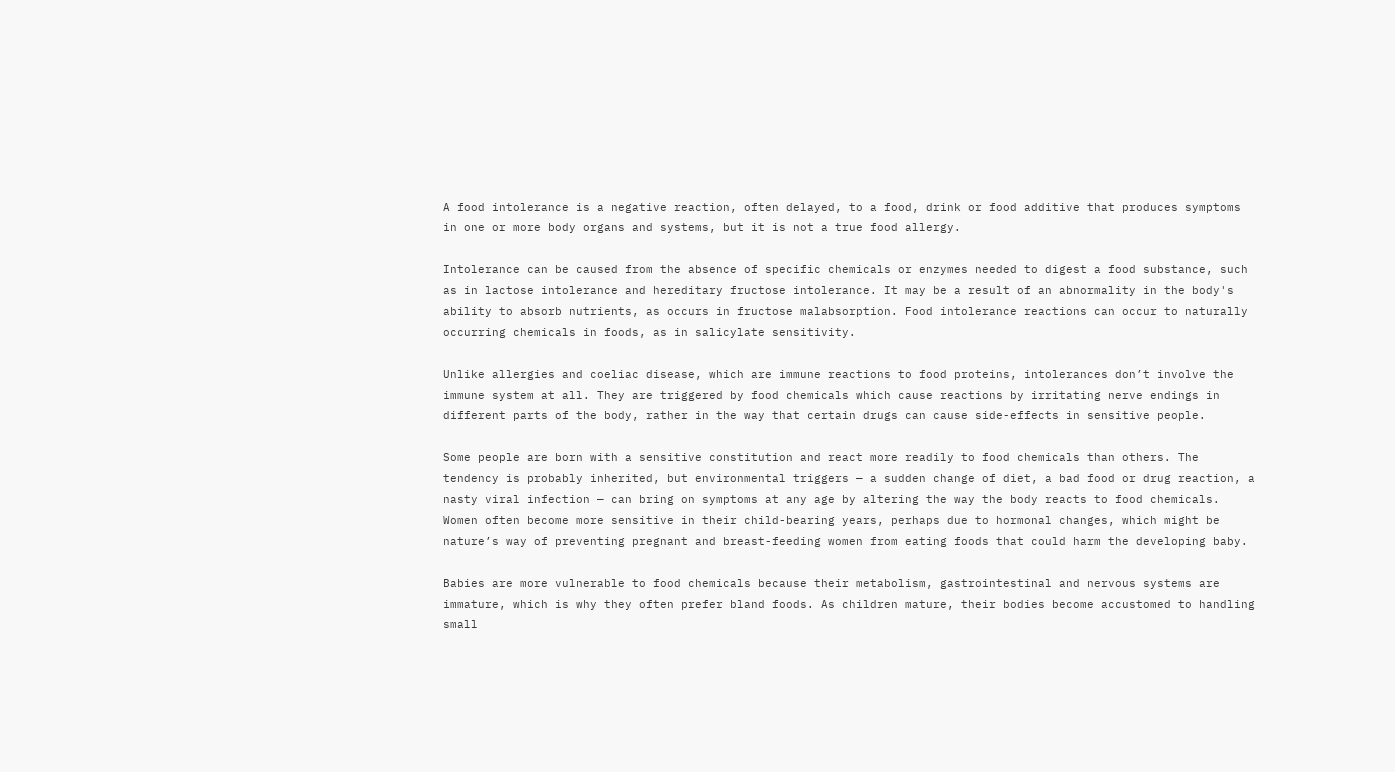A food intolerance is a negative reaction, often delayed, to a food, drink or food additive that produces symptoms in one or more body organs and systems, but it is not a true food allergy.

Intolerance can be caused from the absence of specific chemicals or enzymes needed to digest a food substance, such as in lactose intolerance and hereditary fructose intolerance. It may be a result of an abnormality in the body's ability to absorb nutrients, as occurs in fructose malabsorption. Food intolerance reactions can occur to naturally occurring chemicals in foods, as in salicylate sensitivity.

Unlike allergies and coeliac disease, which are immune reactions to food proteins, intolerances don’t involve the immune system at all. They are triggered by food chemicals which cause reactions by irritating nerve endings in different parts of the body, rather in the way that certain drugs can cause side-effects in sensitive people.

Some people are born with a sensitive constitution and react more readily to food chemicals than others. The tendency is probably inherited, but environmental triggers — a sudden change of diet, a bad food or drug reaction, a nasty viral infection — can bring on symptoms at any age by altering the way the body reacts to food chemicals. Women often become more sensitive in their child-bearing years, perhaps due to hormonal changes, which might be nature’s way of preventing pregnant and breast-feeding women from eating foods that could harm the developing baby.

Babies are more vulnerable to food chemicals because their metabolism, gastrointestinal and nervous systems are immature, which is why they often prefer bland foods. As children mature, their bodies become accustomed to handling small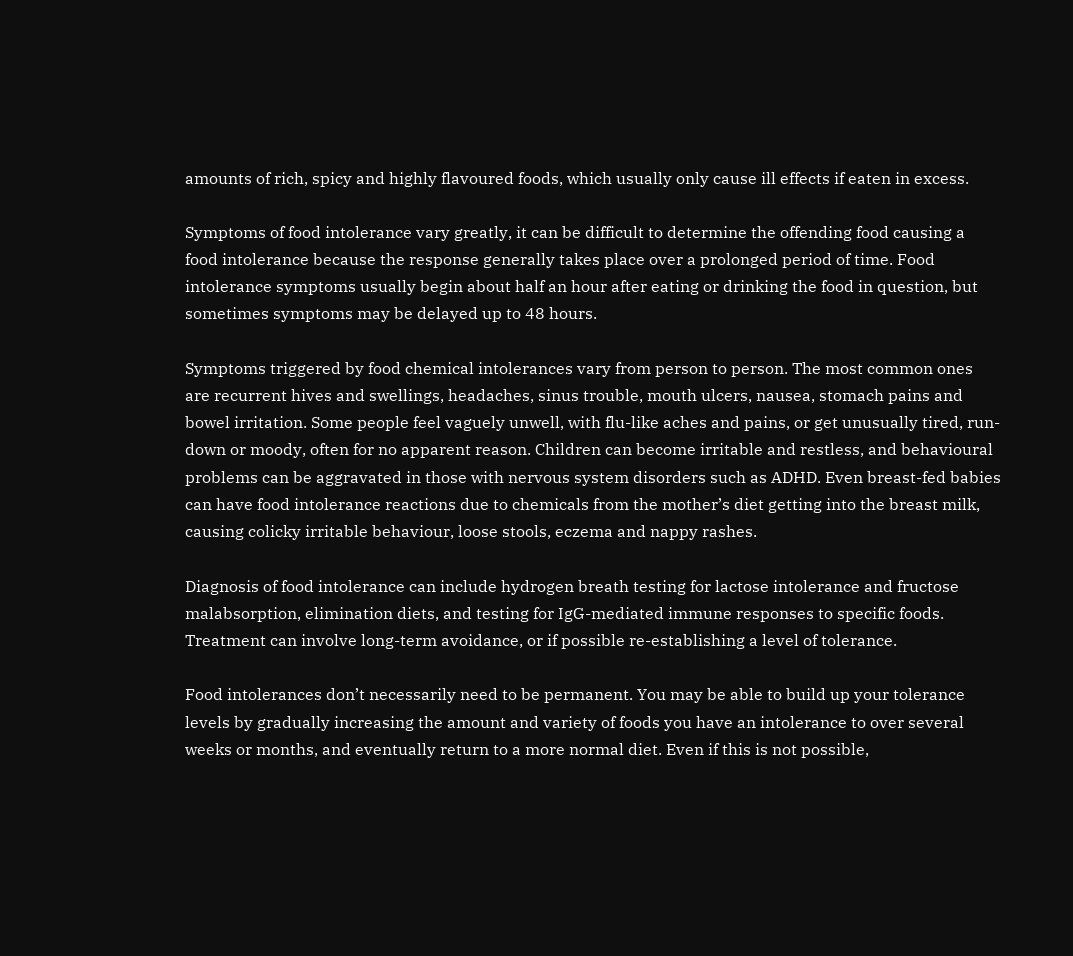amounts of rich, spicy and highly flavoured foods, which usually only cause ill effects if eaten in excess.

Symptoms of food intolerance vary greatly, it can be difficult to determine the offending food causing a food intolerance because the response generally takes place over a prolonged period of time. Food intolerance symptoms usually begin about half an hour after eating or drinking the food in question, but sometimes symptoms may be delayed up to 48 hours.

Symptoms triggered by food chemical intolerances vary from person to person. The most common ones are recurrent hives and swellings, headaches, sinus trouble, mouth ulcers, nausea, stomach pains and bowel irritation. Some people feel vaguely unwell, with flu-like aches and pains, or get unusually tired, run-down or moody, often for no apparent reason. Children can become irritable and restless, and behavioural problems can be aggravated in those with nervous system disorders such as ADHD. Even breast-fed babies can have food intolerance reactions due to chemicals from the mother’s diet getting into the breast milk, causing colicky irritable behaviour, loose stools, eczema and nappy rashes.

Diagnosis of food intolerance can include hydrogen breath testing for lactose intolerance and fructose malabsorption, elimination diets, and testing for IgG-mediated immune responses to specific foods.   Treatment can involve long-term avoidance, or if possible re-establishing a level of tolerance.

Food intolerances don’t necessarily need to be permanent. You may be able to build up your tolerance levels by gradually increasing the amount and variety of foods you have an intolerance to over several weeks or months, and eventually return to a more normal diet. Even if this is not possible,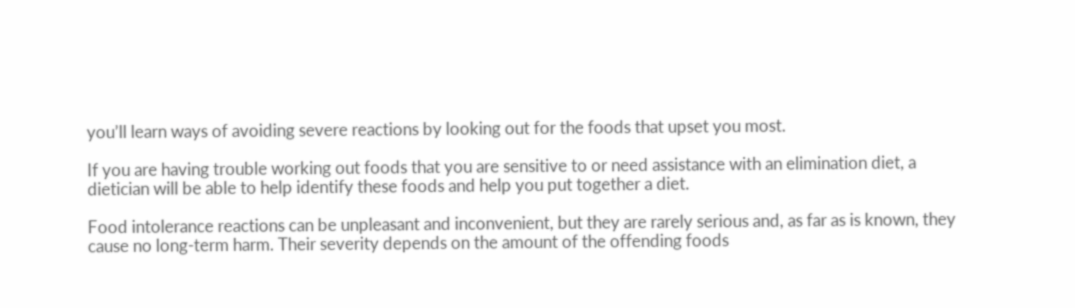you’ll learn ways of avoiding severe reactions by looking out for the foods that upset you most.

If you are having trouble working out foods that you are sensitive to or need assistance with an elimination diet, a dietician will be able to help identify these foods and help you put together a diet.

Food intolerance reactions can be unpleasant and inconvenient, but they are rarely serious and, as far as is known, they cause no long-term harm. Their severity depends on the amount of the offending foods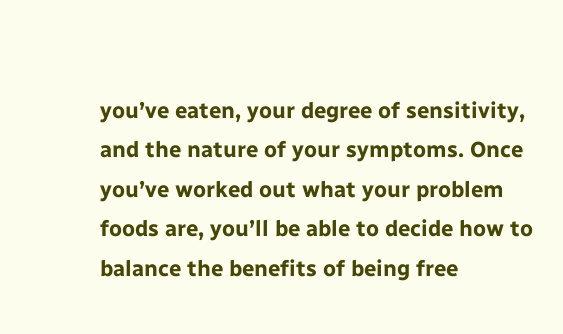you’ve eaten, your degree of sensitivity, and the nature of your symptoms. Once you’ve worked out what your problem foods are, you’ll be able to decide how to balance the benefits of being free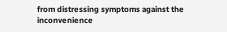from distressing symptoms against the inconvenience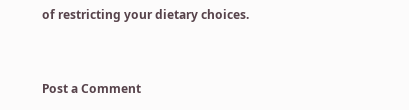of restricting your dietary choices.



Post a Comment